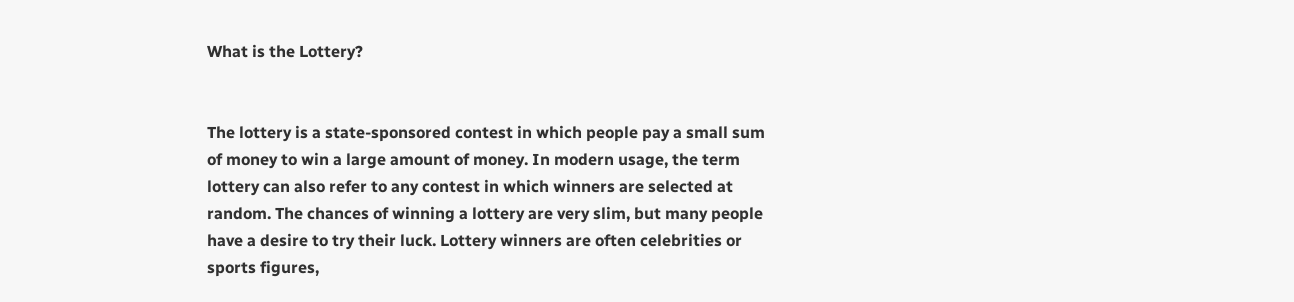What is the Lottery?


The lottery is a state-sponsored contest in which people pay a small sum of money to win a large amount of money. In modern usage, the term lottery can also refer to any contest in which winners are selected at random. The chances of winning a lottery are very slim, but many people have a desire to try their luck. Lottery winners are often celebrities or sports figures,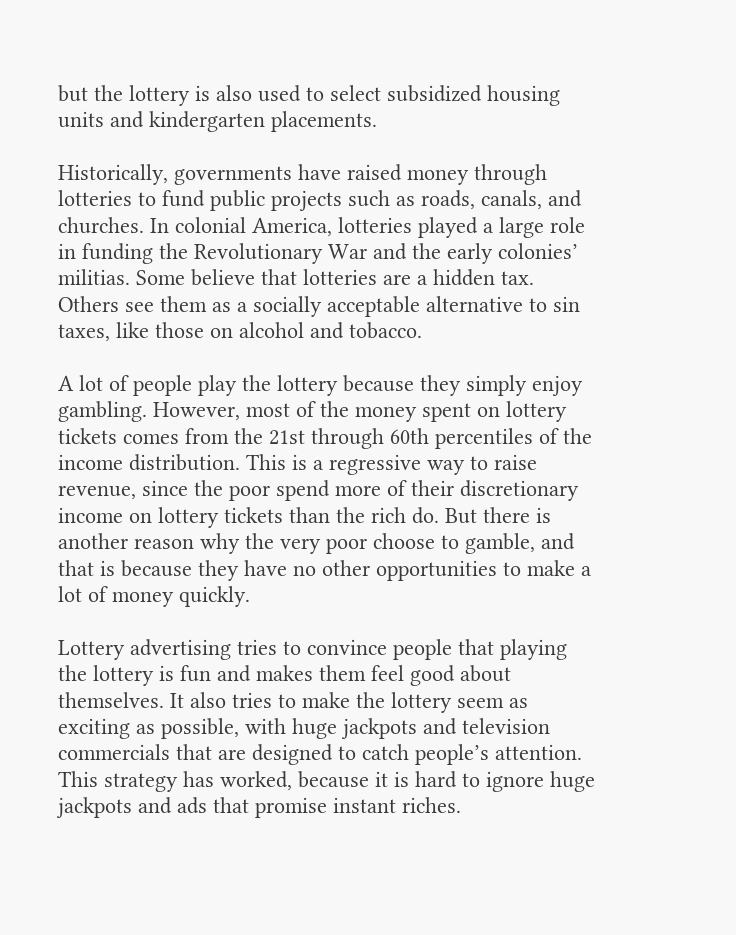but the lottery is also used to select subsidized housing units and kindergarten placements.

Historically, governments have raised money through lotteries to fund public projects such as roads, canals, and churches. In colonial America, lotteries played a large role in funding the Revolutionary War and the early colonies’ militias. Some believe that lotteries are a hidden tax. Others see them as a socially acceptable alternative to sin taxes, like those on alcohol and tobacco.

A lot of people play the lottery because they simply enjoy gambling. However, most of the money spent on lottery tickets comes from the 21st through 60th percentiles of the income distribution. This is a regressive way to raise revenue, since the poor spend more of their discretionary income on lottery tickets than the rich do. But there is another reason why the very poor choose to gamble, and that is because they have no other opportunities to make a lot of money quickly.

Lottery advertising tries to convince people that playing the lottery is fun and makes them feel good about themselves. It also tries to make the lottery seem as exciting as possible, with huge jackpots and television commercials that are designed to catch people’s attention. This strategy has worked, because it is hard to ignore huge jackpots and ads that promise instant riches.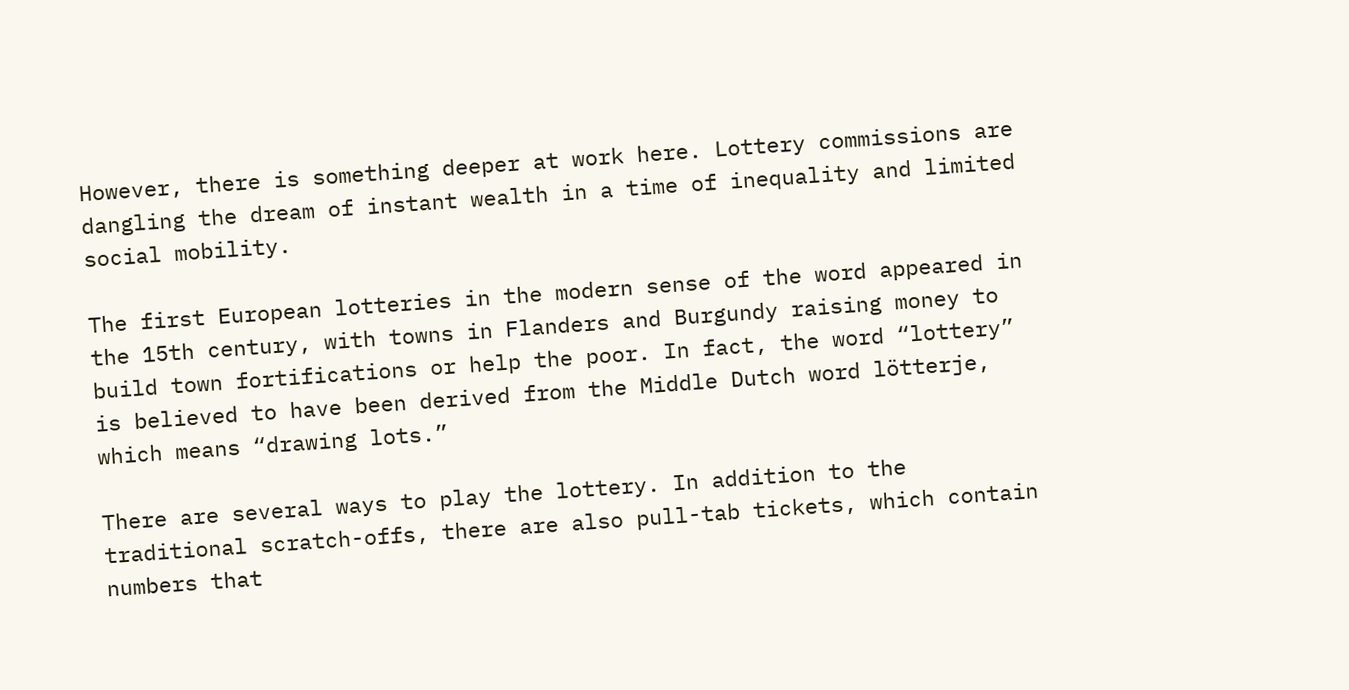However, there is something deeper at work here. Lottery commissions are dangling the dream of instant wealth in a time of inequality and limited social mobility.

The first European lotteries in the modern sense of the word appeared in the 15th century, with towns in Flanders and Burgundy raising money to build town fortifications or help the poor. In fact, the word “lottery” is believed to have been derived from the Middle Dutch word lötterje, which means “drawing lots.”

There are several ways to play the lottery. In addition to the traditional scratch-offs, there are also pull-tab tickets, which contain numbers that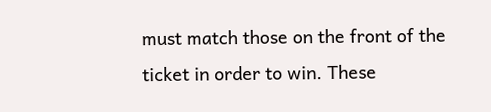must match those on the front of the ticket in order to win. These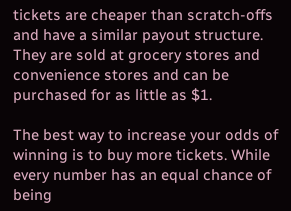tickets are cheaper than scratch-offs and have a similar payout structure. They are sold at grocery stores and convenience stores and can be purchased for as little as $1.

The best way to increase your odds of winning is to buy more tickets. While every number has an equal chance of being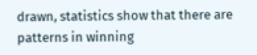drawn, statistics show that there are patterns in winning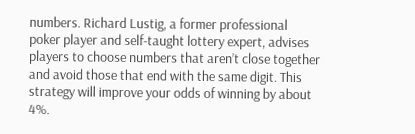numbers. Richard Lustig, a former professional poker player and self-taught lottery expert, advises players to choose numbers that aren’t close together and avoid those that end with the same digit. This strategy will improve your odds of winning by about 4%.